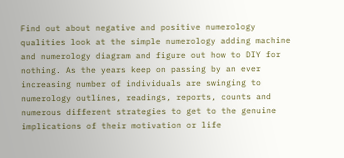Find out about negative and positive numerology qualities look at the simple numerology adding machine and numerology diagram and figure out how to DIY for nothing. As the years keep on passing by an ever increasing number of individuals are swinging to numerology outlines, readings, reports, counts and numerous different strategies to get to the genuine implications of their motivation or life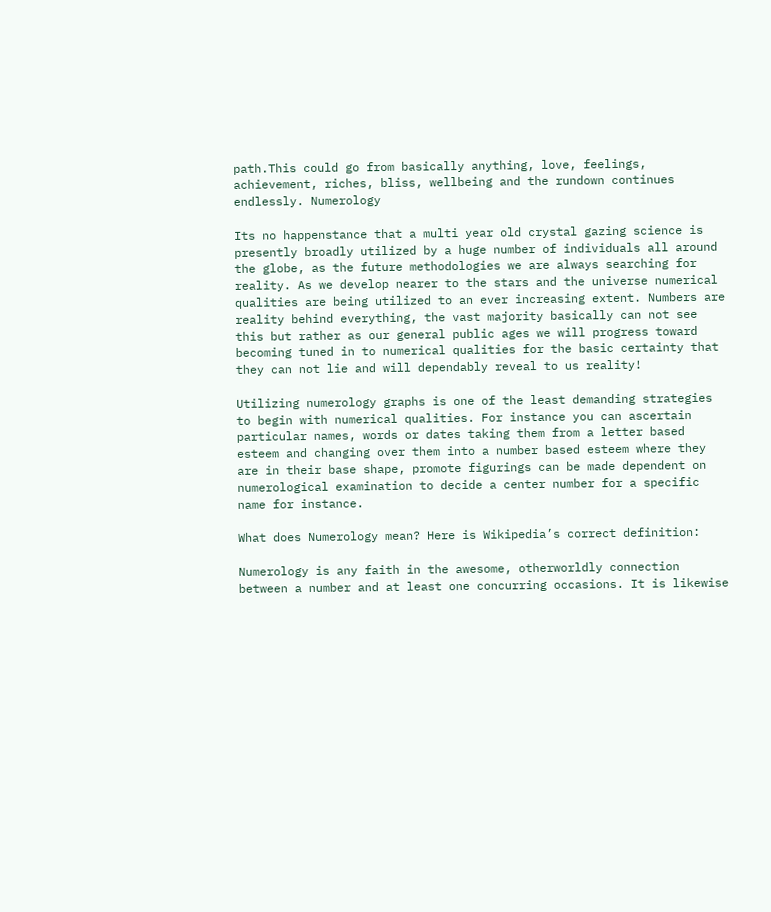path.This could go from basically anything, love, feelings, achievement, riches, bliss, wellbeing and the rundown continues endlessly. Numerology

Its no happenstance that a multi year old crystal gazing science is presently broadly utilized by a huge number of individuals all around the globe, as the future methodologies we are always searching for reality. As we develop nearer to the stars and the universe numerical qualities are being utilized to an ever increasing extent. Numbers are reality behind everything, the vast majority basically can not see this but rather as our general public ages we will progress toward becoming tuned in to numerical qualities for the basic certainty that they can not lie and will dependably reveal to us reality!

Utilizing numerology graphs is one of the least demanding strategies to begin with numerical qualities. For instance you can ascertain particular names, words or dates taking them from a letter based esteem and changing over them into a number based esteem where they are in their base shape, promote figurings can be made dependent on numerological examination to decide a center number for a specific name for instance.

What does Numerology mean? Here is Wikipedia’s correct definition:

Numerology is any faith in the awesome, otherworldly connection between a number and at least one concurring occasions. It is likewise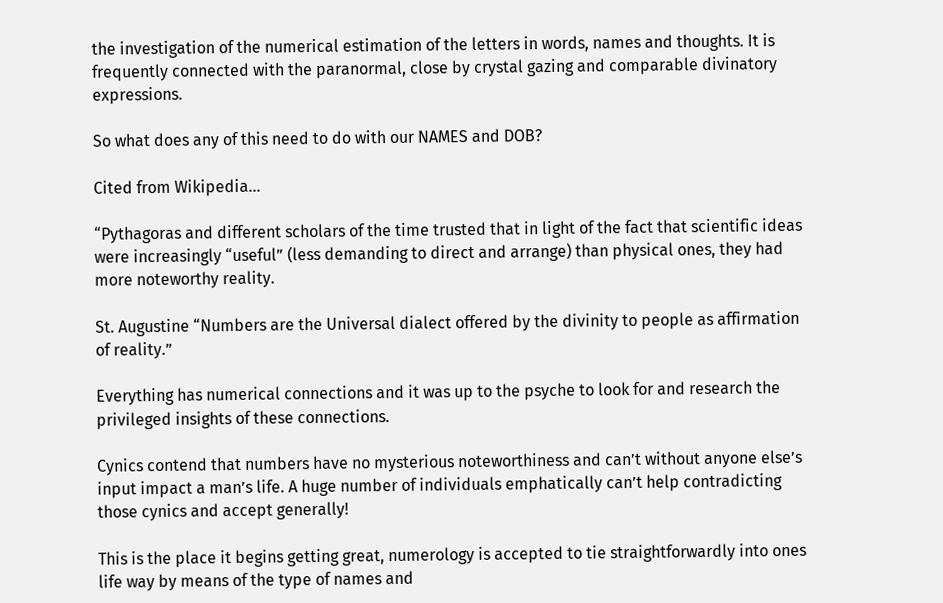the investigation of the numerical estimation of the letters in words, names and thoughts. It is frequently connected with the paranormal, close by crystal gazing and comparable divinatory expressions.

So what does any of this need to do with our NAMES and DOB?

Cited from Wikipedia…

“Pythagoras and different scholars of the time trusted that in light of the fact that scientific ideas were increasingly “useful” (less demanding to direct and arrange) than physical ones, they had more noteworthy reality.

St. Augustine “Numbers are the Universal dialect offered by the divinity to people as affirmation of reality.”

Everything has numerical connections and it was up to the psyche to look for and research the privileged insights of these connections.

Cynics contend that numbers have no mysterious noteworthiness and can’t without anyone else’s input impact a man’s life. A huge number of individuals emphatically can’t help contradicting those cynics and accept generally!

This is the place it begins getting great, numerology is accepted to tie straightforwardly into ones life way by means of the type of names and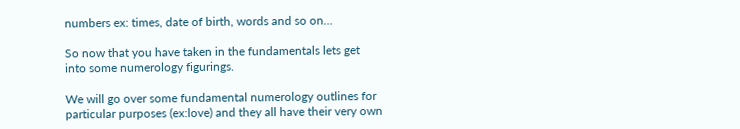numbers ex: times, date of birth, words and so on…

So now that you have taken in the fundamentals lets get into some numerology figurings.

We will go over some fundamental numerology outlines for particular purposes (ex:love) and they all have their very own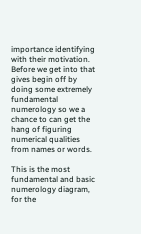importance identifying with their motivation. Before we get into that gives begin off by doing some extremely fundamental numerology so we a chance to can get the hang of figuring numerical qualities from names or words.

This is the most fundamental and basic numerology diagram, for the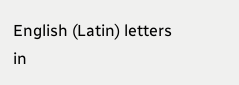English (Latin) letters in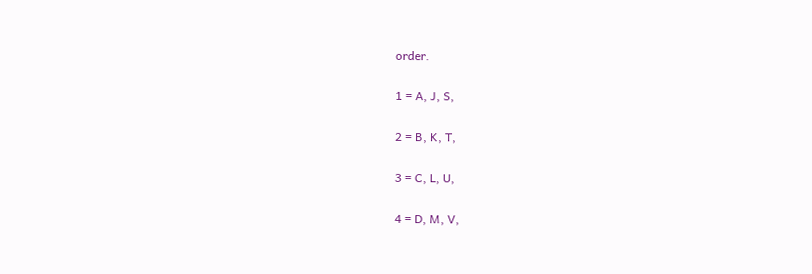order.

1 = A, J, S,

2 = B, K, T,

3 = C, L, U,

4 = D, M, V,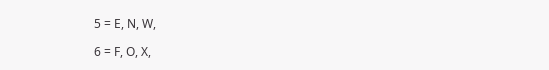5 = E, N, W,

6 = F, O, X,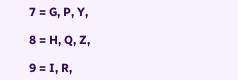7 = G, P, Y,

8 = H, Q, Z,

9 = I, R,